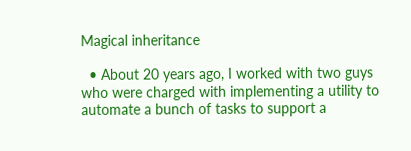Magical inheritance

  • About 20 years ago, I worked with two guys who were charged with implementing a utility to automate a bunch of tasks to support a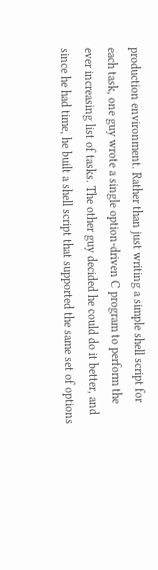production environment. Rather than just writing a simple shell script for each task, one guy wrote a single option-driven C program to perform the ever increasing list of tasks. The other guy decided he could do it better, and since he had time, he built a shell script that supported the same set of options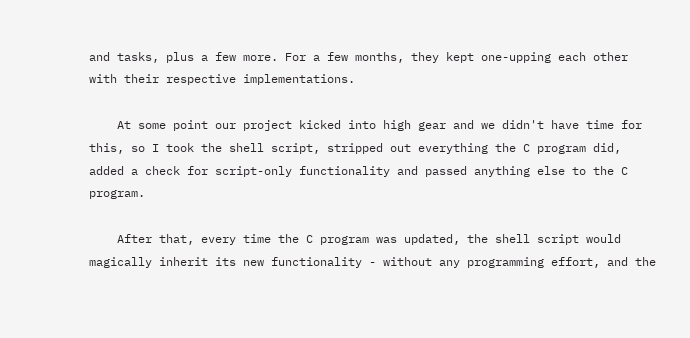and tasks, plus a few more. For a few months, they kept one-upping each other with their respective implementations.

    At some point our project kicked into high gear and we didn't have time for this, so I took the shell script, stripped out everything the C program did, added a check for script-only functionality and passed anything else to the C program.

    After that, every time the C program was updated, the shell script would magically inherit its new functionality - without any programming effort, and the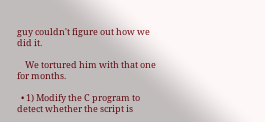guy couldn't figure out how we did it.

    We tortured him with that one for months.

  • 1) Modify the C program to detect whether the script is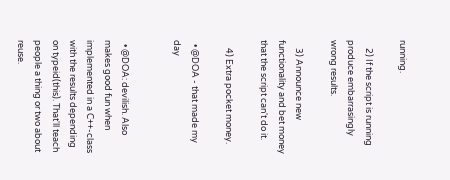running.

    2) If the script is running produce embarrasingly wrong results.

    3) Announce new functionality and bet money that the script can't do it.

    4) Extra pocket money.

  • @DOA - that made my day


  • @DOA: devilish. Also makes good fun when implemented in a C++-class with the results depending on typeid(this). That'll teach people a thing or two about reuse.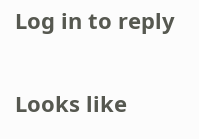Log in to reply

Looks like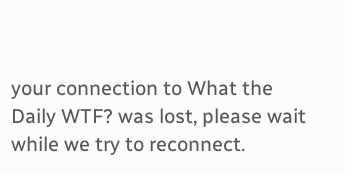your connection to What the Daily WTF? was lost, please wait while we try to reconnect.